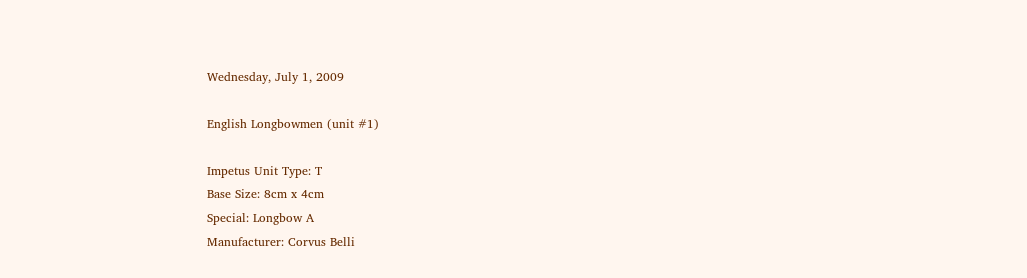Wednesday, July 1, 2009

English Longbowmen (unit #1)

Impetus Unit Type: T
Base Size: 8cm x 4cm
Special: Longbow A
Manufacturer: Corvus Belli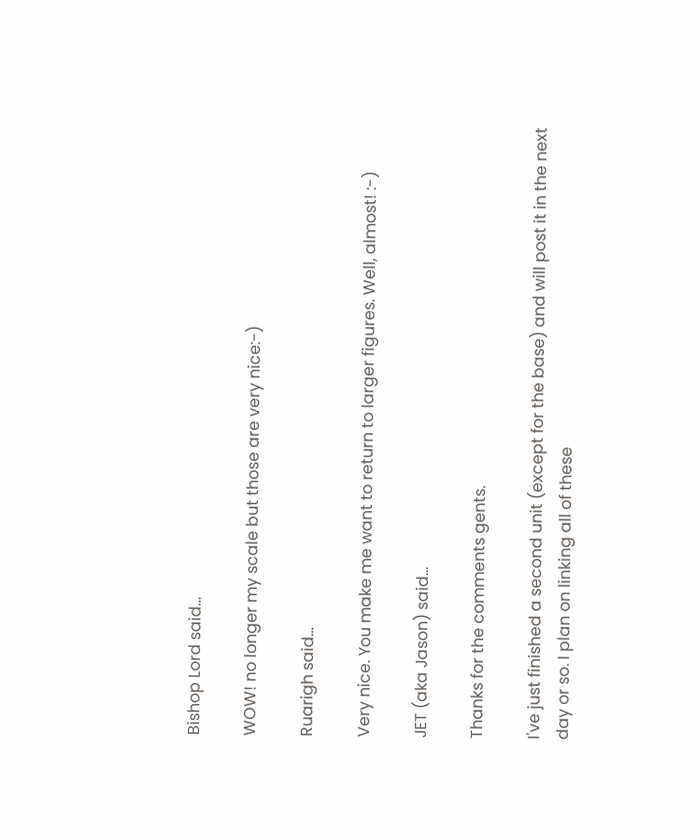Bishop Lord said...

WOW! no longer my scale but those are very nice:-)

Ruarigh said...

Very nice. You make me want to return to larger figures. Well, almost! :-)

JET (aka Jason) said...

Thanks for the comments gents.

I've just finished a second unit (except for the base) and will post it in the next day or so. I plan on linking all of these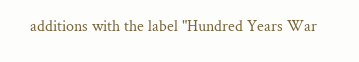additions with the label "Hundred Years War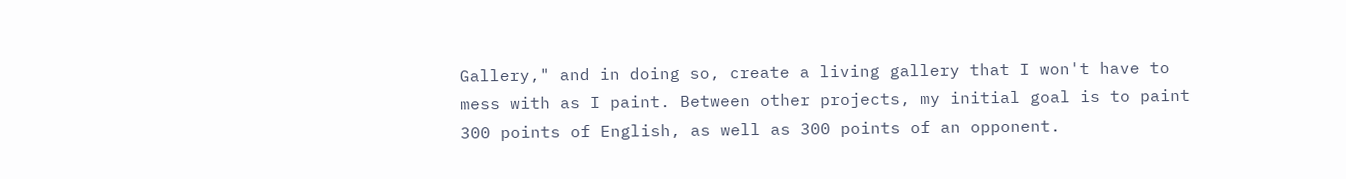Gallery," and in doing so, create a living gallery that I won't have to mess with as I paint. Between other projects, my initial goal is to paint 300 points of English, as well as 300 points of an opponent.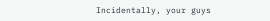Incidentally, your guys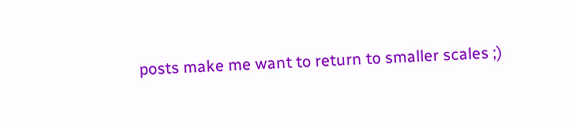posts make me want to return to smaller scales ;)